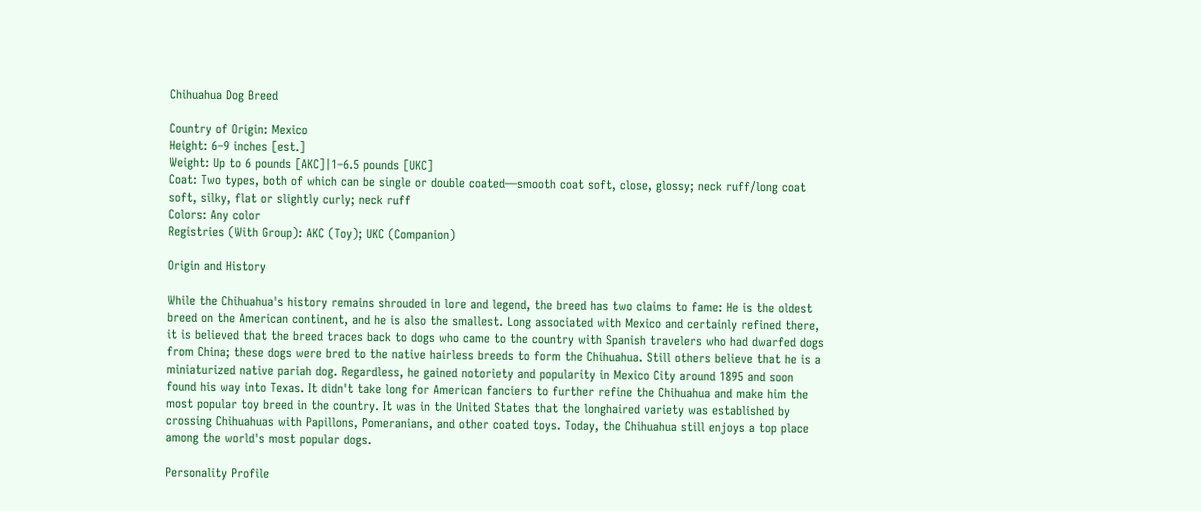Chihuahua Dog Breed

Country of Origin: Mexico
Height: 6–9 inches [est.]
Weight: Up to 6 pounds [AKC]|1–6.5 pounds [UKC]
Coat: Two types, both of which can be single or double coated—smooth coat soft, close, glossy; neck ruff/long coat soft, silky, flat or slightly curly; neck ruff
Colors: Any color
Registries (With Group): AKC (Toy); UKC (Companion)

Origin and History

While the Chihuahua's history remains shrouded in lore and legend, the breed has two claims to fame: He is the oldest breed on the American continent, and he is also the smallest. Long associated with Mexico and certainly refined there, it is believed that the breed traces back to dogs who came to the country with Spanish travelers who had dwarfed dogs from China; these dogs were bred to the native hairless breeds to form the Chihuahua. Still others believe that he is a miniaturized native pariah dog. Regardless, he gained notoriety and popularity in Mexico City around 1895 and soon found his way into Texas. It didn't take long for American fanciers to further refine the Chihuahua and make him the most popular toy breed in the country. It was in the United States that the longhaired variety was established by crossing Chihuahuas with Papillons, Pomeranians, and other coated toys. Today, the Chihuahua still enjoys a top place among the world's most popular dogs.

Personality Profile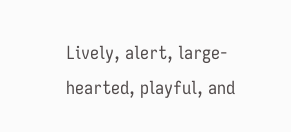Lively, alert, large-hearted, playful, and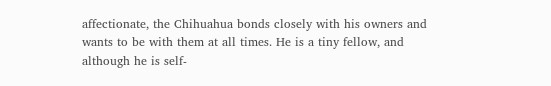affectionate, the Chihuahua bonds closely with his owners and wants to be with them at all times. He is a tiny fellow, and although he is self-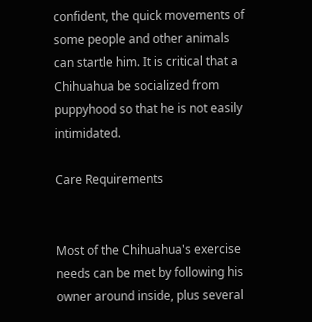confident, the quick movements of some people and other animals can startle him. It is critical that a Chihuahua be socialized from puppyhood so that he is not easily intimidated.

Care Requirements


Most of the Chihuahua's exercise needs can be met by following his owner around inside, plus several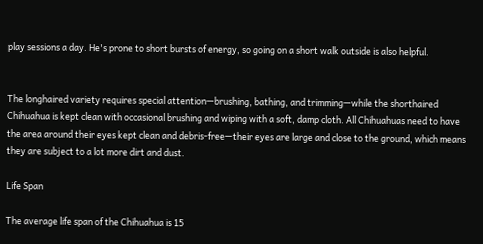play sessions a day. He's prone to short bursts of energy, so going on a short walk outside is also helpful.


The longhaired variety requires special attention—brushing, bathing, and trimming—while the shorthaired Chihuahua is kept clean with occasional brushing and wiping with a soft, damp cloth. All Chihuahuas need to have the area around their eyes kept clean and debris-free—their eyes are large and close to the ground, which means they are subject to a lot more dirt and dust.

Life Span

The average life span of the Chihuahua is 15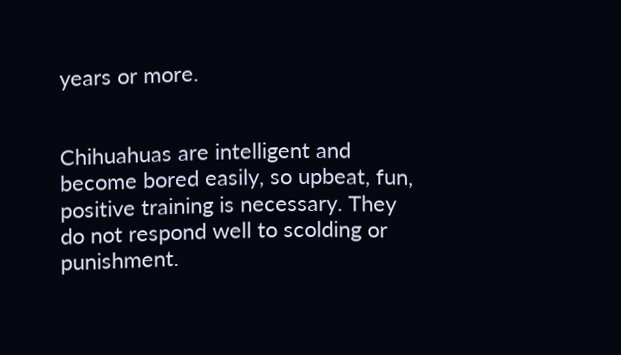years or more.


Chihuahuas are intelligent and become bored easily, so upbeat, fun, positive training is necessary. They do not respond well to scolding or punishment.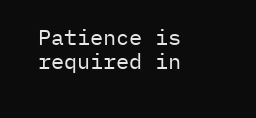Patience is required in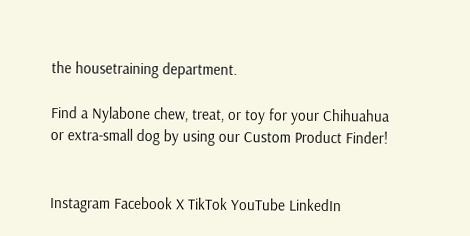the housetraining department.

Find a Nylabone chew, treat, or toy for your Chihuahua or extra-small dog by using our Custom Product Finder!


Instagram Facebook X TikTok YouTube LinkedIn